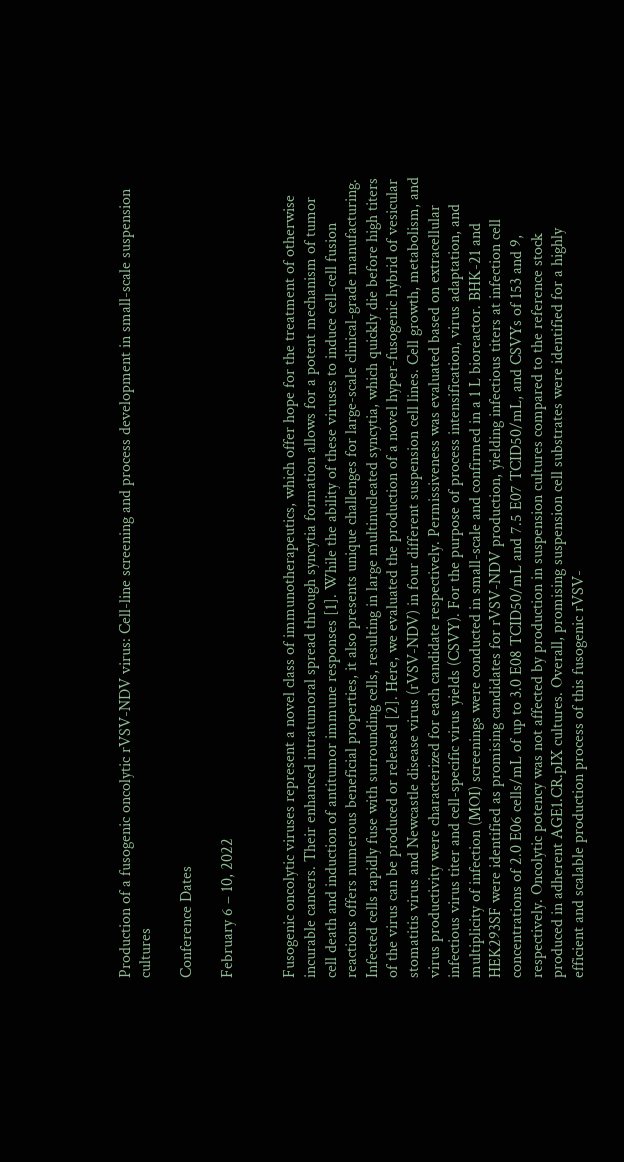Production of a fusogenic oncolytic rVSV-NDV virus: Cell-line screening and process development in small-scale suspension cultures

Conference Dates

February 6 – 10, 2022


Fusogenic oncolytic viruses represent a novel class of immunotherapeutics, which offer hope for the treatment of otherwise incurable cancers. Their enhanced intratumoral spread through syncytia formation allows for a potent mechanism of tumor cell death and induction of antitumor immune responses [1]. While the ability of these viruses to induce cell-cell fusion reactions offers numerous beneficial properties, it also presents unique challenges for large-scale clinical-grade manufacturing. Infected cells rapidly fuse with surrounding cells, resulting in large multinucleated syncytia, which quickly die before high titers of the virus can be produced or released [2]. Here, we evaluated the production of a novel hyper-fusogenic hybrid of vesicular stomatitis virus and Newcastle disease virus (rVSV-NDV) in four different suspension cell lines. Cell growth, metabolism, and virus productivity were characterized for each candidate respectively. Permissiveness was evaluated based on extracellular infectious virus titer and cell-specific virus yields (CSVY). For the purpose of process intensification, virus adaptation, and multiplicity of infection (MOI) screenings were conducted in small-scale and confirmed in a 1 L bioreactor. BHK-21 and HEK293SF were identified as promising candidates for rVSV-NDV production, yielding infectious titers at infection cell concentrations of 2.0 E06 cells/mL of up to 3.0 E08 TCID50/mL and 7.5 E07 TCID50/mL, and CSVYs of 153 and 9, respectively. Oncolytic potency was not affected by production in suspension cultures compared to the reference stock produced in adherent AGE1.CR.pIX cultures. Overall, promising suspension cell substrates were identified for a highly efficient and scalable production process of this fusogenic rVSV-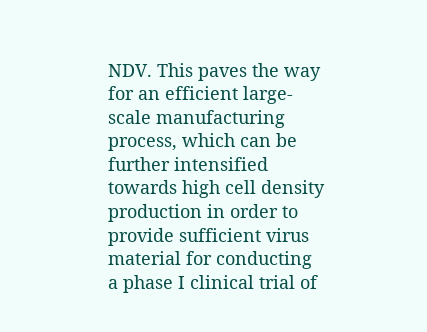NDV. This paves the way for an efficient large-scale manufacturing process, which can be further intensified towards high cell density production in order to provide sufficient virus material for conducting a phase I clinical trial of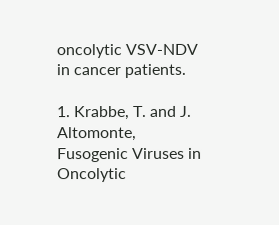oncolytic VSV-NDV in cancer patients.

1. Krabbe, T. and J. Altomonte, Fusogenic Viruses in Oncolytic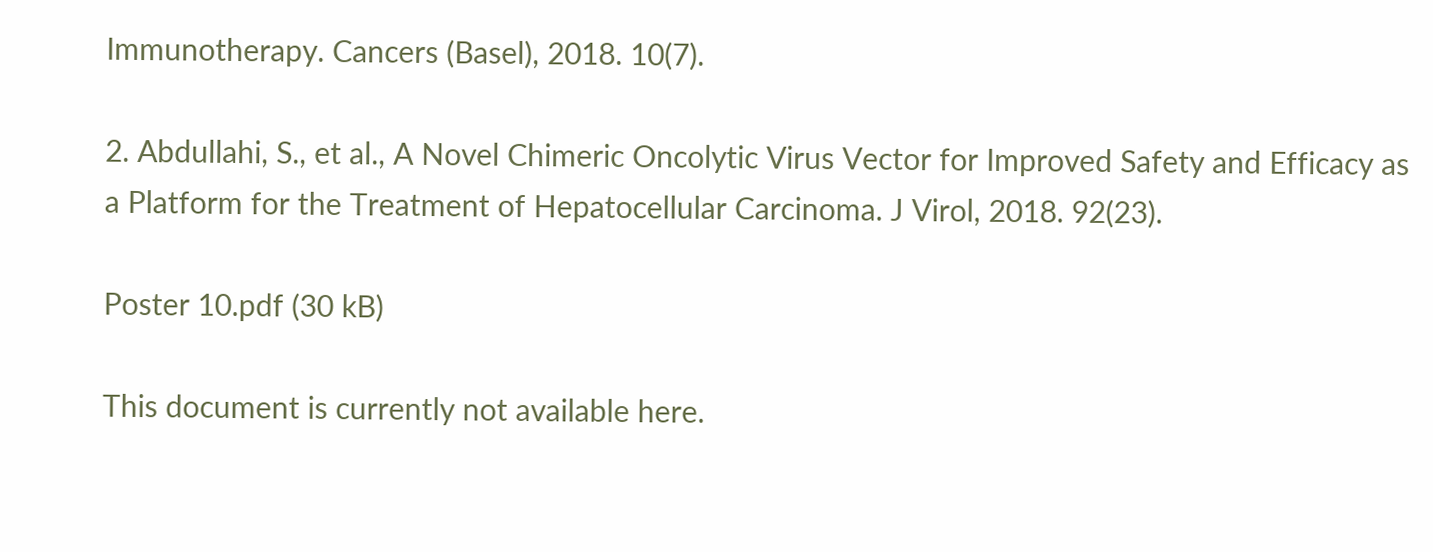Immunotherapy. Cancers (Basel), 2018. 10(7).

2. Abdullahi, S., et al., A Novel Chimeric Oncolytic Virus Vector for Improved Safety and Efficacy as a Platform for the Treatment of Hepatocellular Carcinoma. J Virol, 2018. 92(23).

Poster 10.pdf (30 kB)

This document is currently not available here.